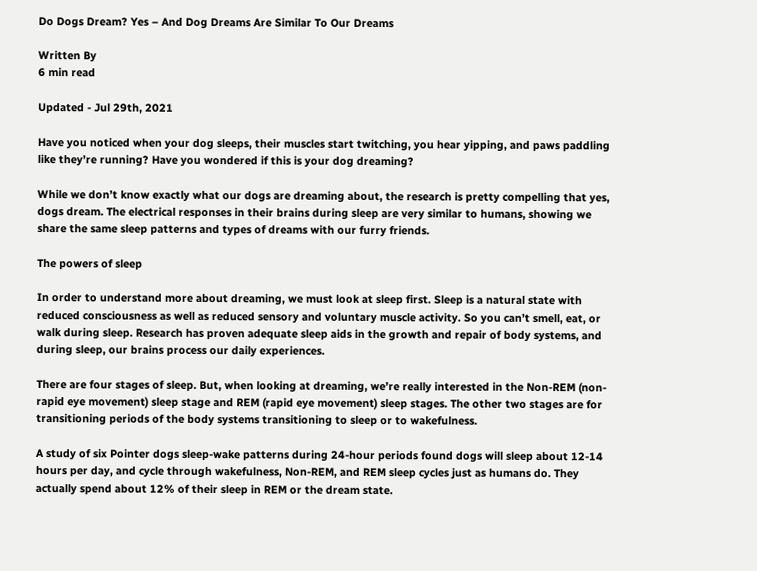Do Dogs Dream? Yes – And Dog Dreams Are Similar To Our Dreams

Written By
6 min read

Updated - Jul 29th, 2021

Have you noticed when your dog sleeps, their muscles start twitching, you hear yipping, and paws paddling like they’re running? Have you wondered if this is your dog dreaming?

While we don’t know exactly what our dogs are dreaming about, the research is pretty compelling that yes, dogs dream. The electrical responses in their brains during sleep are very similar to humans, showing we share the same sleep patterns and types of dreams with our furry friends.

The powers of sleep

In order to understand more about dreaming, we must look at sleep first. Sleep is a natural state with reduced consciousness as well as reduced sensory and voluntary muscle activity. So you can’t smell, eat, or walk during sleep. Research has proven adequate sleep aids in the growth and repair of body systems, and during sleep, our brains process our daily experiences.

There are four stages of sleep. But, when looking at dreaming, we’re really interested in the Non-REM (non-rapid eye movement) sleep stage and REM (rapid eye movement) sleep stages. The other two stages are for transitioning periods of the body systems transitioning to sleep or to wakefulness.

A study of six Pointer dogs sleep-wake patterns during 24-hour periods found dogs will sleep about 12-14 hours per day, and cycle through wakefulness, Non-REM, and REM sleep cycles just as humans do. They actually spend about 12% of their sleep in REM or the dream state.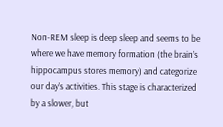Non-REM sleep is deep sleep and seems to be where we have memory formation (the brain’s hippocampus stores memory) and categorize our day’s activities. This stage is characterized by a slower, but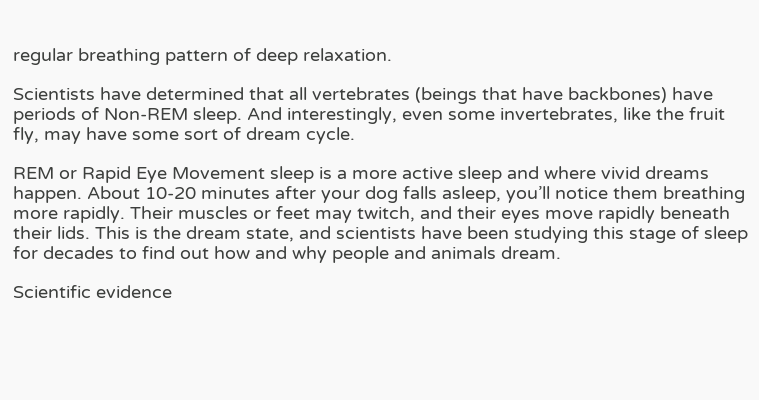regular breathing pattern of deep relaxation.

Scientists have determined that all vertebrates (beings that have backbones) have periods of Non-REM sleep. And interestingly, even some invertebrates, like the fruit fly, may have some sort of dream cycle.

REM or Rapid Eye Movement sleep is a more active sleep and where vivid dreams happen. About 10-20 minutes after your dog falls asleep, you’ll notice them breathing more rapidly. Their muscles or feet may twitch, and their eyes move rapidly beneath their lids. This is the dream state, and scientists have been studying this stage of sleep for decades to find out how and why people and animals dream.

Scientific evidence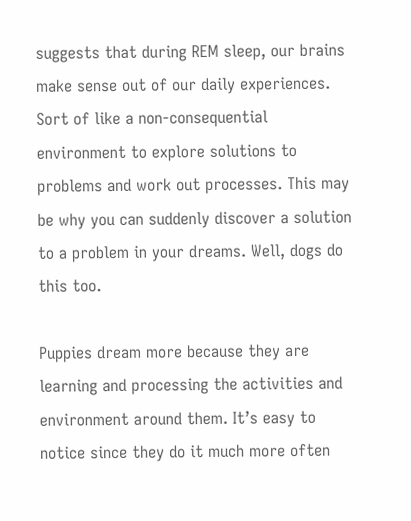suggests that during REM sleep, our brains make sense out of our daily experiences. Sort of like a non-consequential environment to explore solutions to problems and work out processes. This may be why you can suddenly discover a solution to a problem in your dreams. Well, dogs do this too.

Puppies dream more because they are learning and processing the activities and environment around them. It’s easy to notice since they do it much more often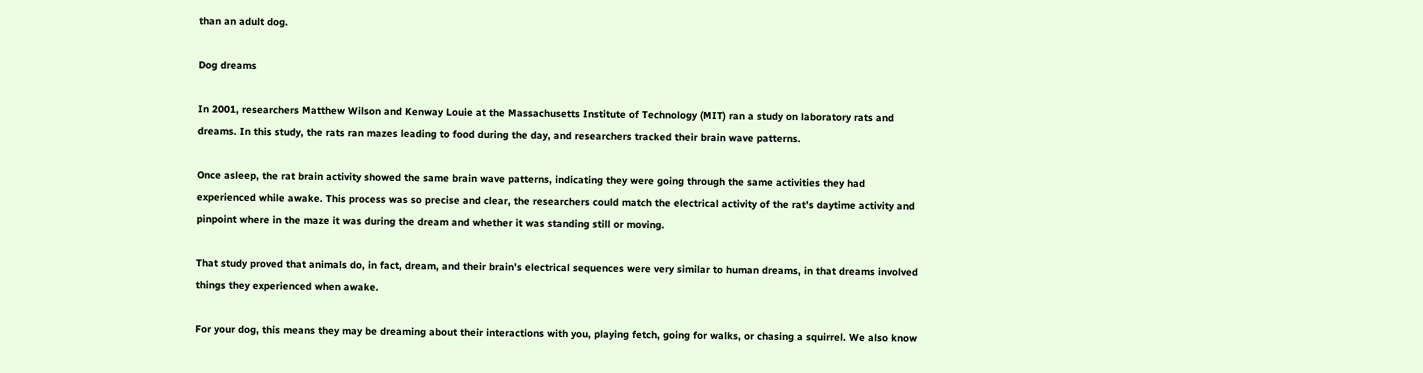than an adult dog.

Dog dreams

In 2001, researchers Matthew Wilson and Kenway Louie at the Massachusetts Institute of Technology (MIT) ran a study on laboratory rats and dreams. In this study, the rats ran mazes leading to food during the day, and researchers tracked their brain wave patterns.

Once asleep, the rat brain activity showed the same brain wave patterns, indicating they were going through the same activities they had experienced while awake. This process was so precise and clear, the researchers could match the electrical activity of the rat’s daytime activity and pinpoint where in the maze it was during the dream and whether it was standing still or moving.

That study proved that animals do, in fact, dream, and their brain’s electrical sequences were very similar to human dreams, in that dreams involved things they experienced when awake.

For your dog, this means they may be dreaming about their interactions with you, playing fetch, going for walks, or chasing a squirrel. We also know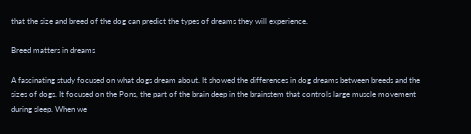that the size and breed of the dog can predict the types of dreams they will experience.

Breed matters in dreams

A fascinating study focused on what dogs dream about. It showed the differences in dog dreams between breeds and the sizes of dogs. It focused on the Pons, the part of the brain deep in the brainstem that controls large muscle movement during sleep. When we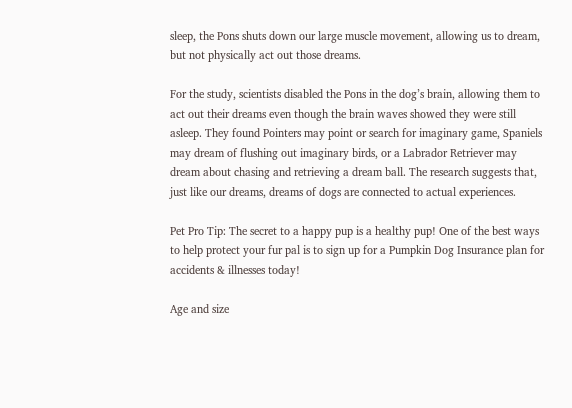sleep, the Pons shuts down our large muscle movement, allowing us to dream, but not physically act out those dreams.

For the study, scientists disabled the Pons in the dog’s brain, allowing them to act out their dreams even though the brain waves showed they were still asleep. They found Pointers may point or search for imaginary game, Spaniels may dream of flushing out imaginary birds, or a Labrador Retriever may dream about chasing and retrieving a dream ball. The research suggests that, just like our dreams, dreams of dogs are connected to actual experiences.

Pet Pro Tip: The secret to a happy pup is a healthy pup! One of the best ways to help protect your fur pal is to sign up for a Pumpkin Dog Insurance plan for accidents & illnesses today!

Age and size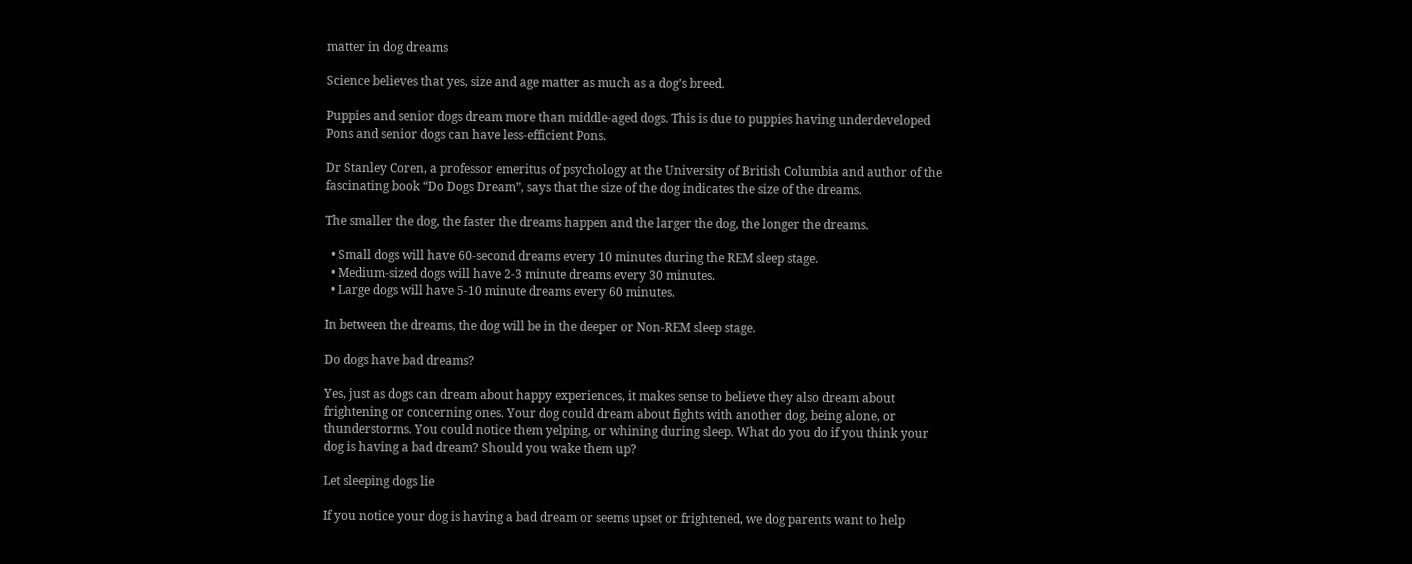matter in dog dreams

Science believes that yes, size and age matter as much as a dog’s breed.

Puppies and senior dogs dream more than middle-aged dogs. This is due to puppies having underdeveloped Pons and senior dogs can have less-efficient Pons.

Dr Stanley Coren, a professor emeritus of psychology at the University of British Columbia and author of the fascinating book “Do Dogs Dream”, says that the size of the dog indicates the size of the dreams.

The smaller the dog, the faster the dreams happen and the larger the dog, the longer the dreams.

  • Small dogs will have 60-second dreams every 10 minutes during the REM sleep stage.
  • Medium-sized dogs will have 2-3 minute dreams every 30 minutes.
  • Large dogs will have 5-10 minute dreams every 60 minutes.

In between the dreams, the dog will be in the deeper or Non-REM sleep stage.

Do dogs have bad dreams?

Yes, just as dogs can dream about happy experiences, it makes sense to believe they also dream about frightening or concerning ones. Your dog could dream about fights with another dog, being alone, or thunderstorms. You could notice them yelping, or whining during sleep. What do you do if you think your dog is having a bad dream? Should you wake them up?

Let sleeping dogs lie

If you notice your dog is having a bad dream or seems upset or frightened, we dog parents want to help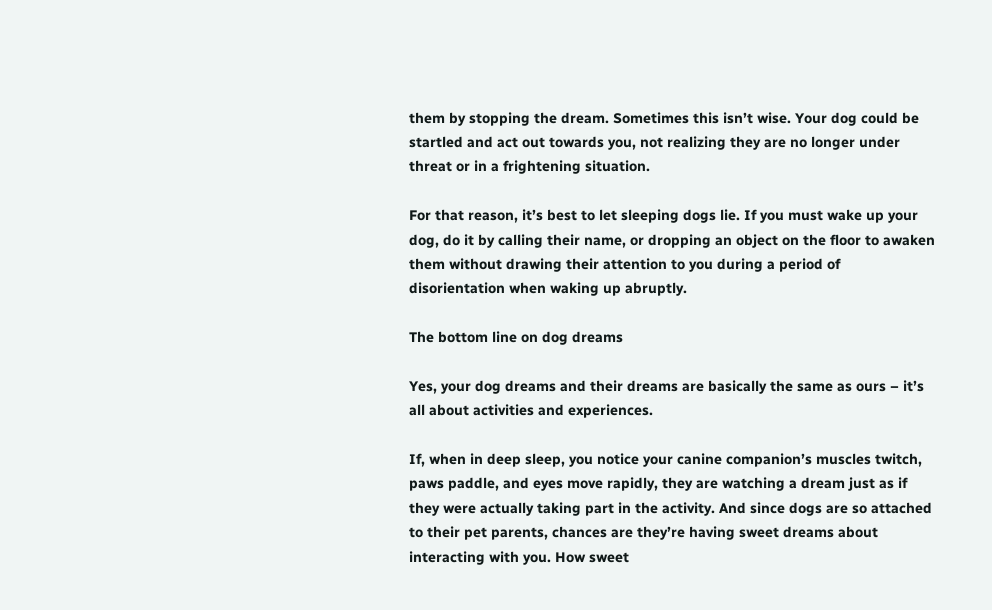them by stopping the dream. Sometimes this isn’t wise. Your dog could be startled and act out towards you, not realizing they are no longer under threat or in a frightening situation.

For that reason, it’s best to let sleeping dogs lie. If you must wake up your dog, do it by calling their name, or dropping an object on the floor to awaken them without drawing their attention to you during a period of disorientation when waking up abruptly.

The bottom line on dog dreams

Yes, your dog dreams and their dreams are basically the same as ours – it’s all about activities and experiences.

If, when in deep sleep, you notice your canine companion’s muscles twitch, paws paddle, and eyes move rapidly, they are watching a dream just as if they were actually taking part in the activity. And since dogs are so attached to their pet parents, chances are they’re having sweet dreams about interacting with you. How sweet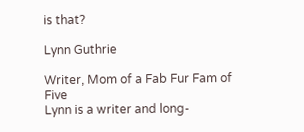is that?

Lynn Guthrie

Writer, Mom of a Fab Fur Fam of Five
Lynn is a writer and long-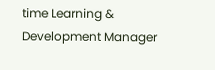time Learning & Development Manager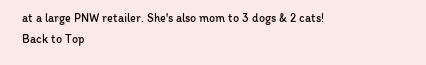at a large PNW retailer. She's also mom to 3 dogs & 2 cats!
Back to Top